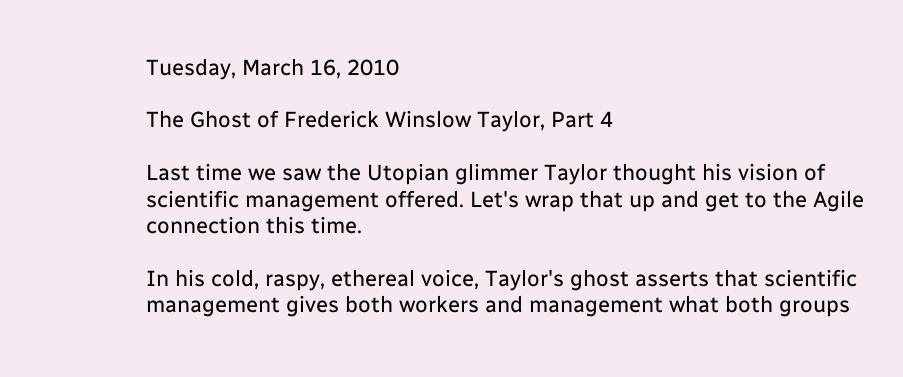Tuesday, March 16, 2010

The Ghost of Frederick Winslow Taylor, Part 4

Last time we saw the Utopian glimmer Taylor thought his vision of scientific management offered. Let's wrap that up and get to the Agile connection this time.

In his cold, raspy, ethereal voice, Taylor's ghost asserts that scientific management gives both workers and management what both groups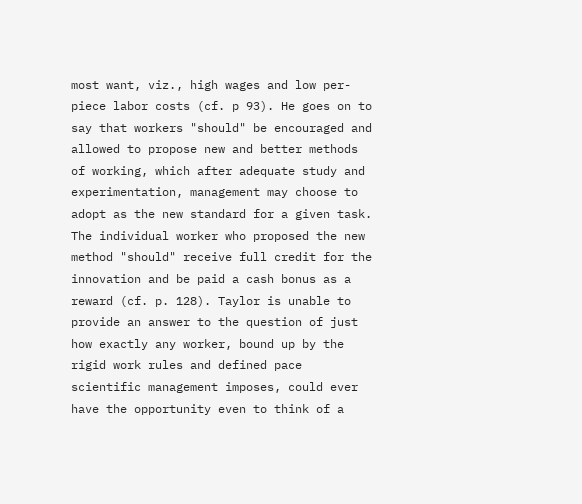most want, viz., high wages and low per-piece labor costs (cf. p 93). He goes on to say that workers "should" be encouraged and allowed to propose new and better methods of working, which after adequate study and experimentation, management may choose to adopt as the new standard for a given task. The individual worker who proposed the new method "should" receive full credit for the innovation and be paid a cash bonus as a reward (cf. p. 128). Taylor is unable to provide an answer to the question of just how exactly any worker, bound up by the rigid work rules and defined pace scientific management imposes, could ever have the opportunity even to think of a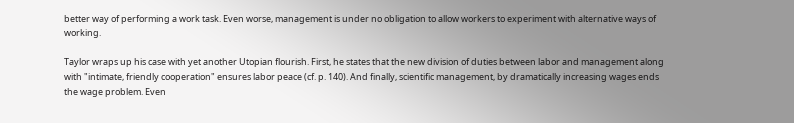better way of performing a work task. Even worse, management is under no obligation to allow workers to experiment with alternative ways of working.

Taylor wraps up his case with yet another Utopian flourish. First, he states that the new division of duties between labor and management along with "intimate, friendly cooperation" ensures labor peace (cf. p. 140). And finally, scientific management, by dramatically increasing wages ends the wage problem. Even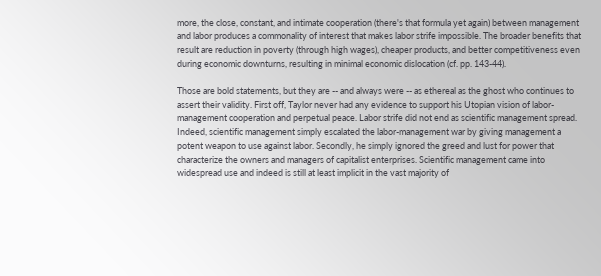more, the close, constant, and intimate cooperation (there's that formula yet again) between management and labor produces a commonality of interest that makes labor strife impossible. The broader benefits that result are reduction in poverty (through high wages), cheaper products, and better competitiveness even during economic downturns, resulting in minimal economic dislocation (cf. pp. 143-44).

Those are bold statements, but they are -- and always were -- as ethereal as the ghost who continues to assert their validity. First off, Taylor never had any evidence to support his Utopian vision of labor-management cooperation and perpetual peace. Labor strife did not end as scientific management spread. Indeed, scientific management simply escalated the labor-management war by giving management a potent weapon to use against labor. Secondly, he simply ignored the greed and lust for power that characterize the owners and managers of capitalist enterprises. Scientific management came into widespread use and indeed is still at least implicit in the vast majority of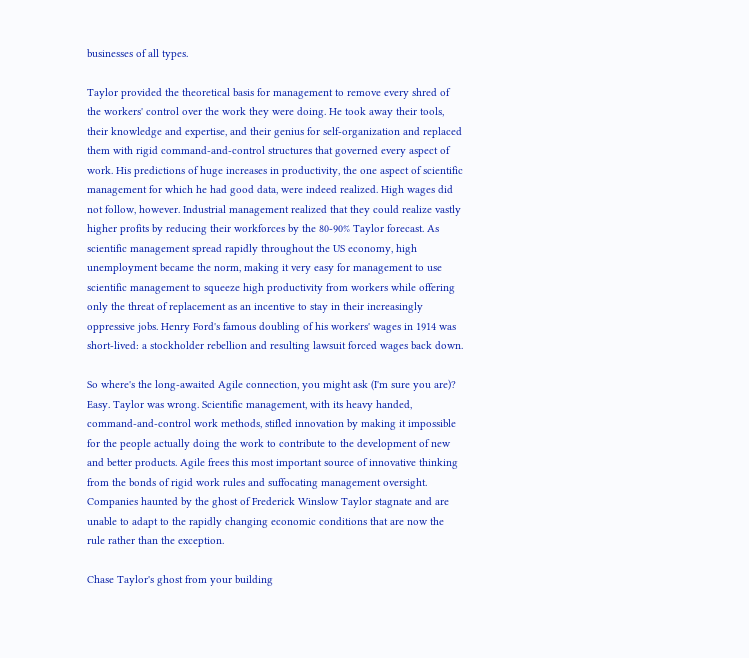businesses of all types.

Taylor provided the theoretical basis for management to remove every shred of the workers' control over the work they were doing. He took away their tools, their knowledge and expertise, and their genius for self-organization and replaced them with rigid command-and-control structures that governed every aspect of work. His predictions of huge increases in productivity, the one aspect of scientific management for which he had good data, were indeed realized. High wages did not follow, however. Industrial management realized that they could realize vastly higher profits by reducing their workforces by the 80-90% Taylor forecast. As scientific management spread rapidly throughout the US economy, high unemployment became the norm, making it very easy for management to use scientific management to squeeze high productivity from workers while offering only the threat of replacement as an incentive to stay in their increasingly oppressive jobs. Henry Ford's famous doubling of his workers' wages in 1914 was short-lived: a stockholder rebellion and resulting lawsuit forced wages back down.

So where's the long-awaited Agile connection, you might ask (I'm sure you are)? Easy. Taylor was wrong. Scientific management, with its heavy handed, command-and-control work methods, stifled innovation by making it impossible for the people actually doing the work to contribute to the development of new and better products. Agile frees this most important source of innovative thinking from the bonds of rigid work rules and suffocating management oversight. Companies haunted by the ghost of Frederick Winslow Taylor stagnate and are unable to adapt to the rapidly changing economic conditions that are now the rule rather than the exception.

Chase Taylor's ghost from your building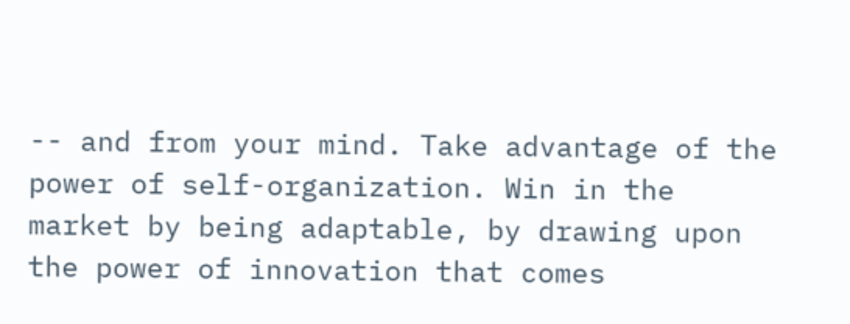-- and from your mind. Take advantage of the power of self-organization. Win in the market by being adaptable, by drawing upon the power of innovation that comes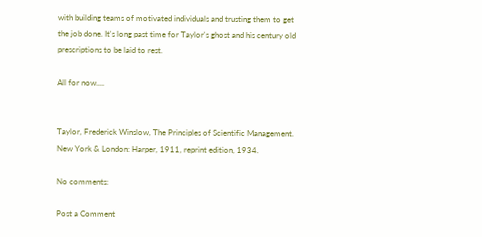with building teams of motivated individuals and trusting them to get the job done. It's long past time for Taylor's ghost and his century old prescriptions to be laid to rest.

All for now....


Taylor, Frederick Winslow, The Principles of Scientific Management. New York & London: Harper, 1911, reprint edition, 1934.

No comments:

Post a Comment